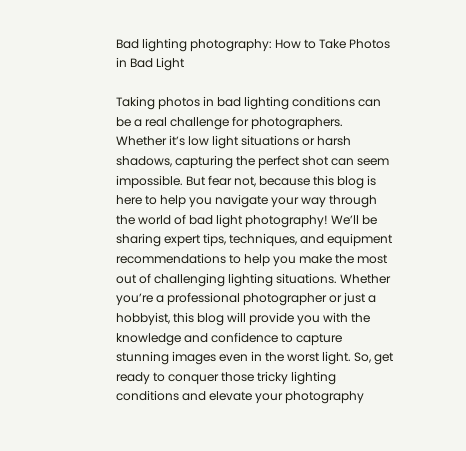Bad lighting photography: How to Take Photos in Bad Light

Taking photos in bad lighting conditions can be a real challenge for photographers. Whether it’s low light situations or harsh shadows, capturing the perfect shot can seem impossible. But fear not, because this blog is here to help you navigate your way through the world of bad light photography! We’ll be sharing expert tips, techniques, and equipment recommendations to help you make the most out of challenging lighting situations. Whether you’re a professional photographer or just a hobbyist, this blog will provide you with the knowledge and confidence to capture stunning images even in the worst light. So, get ready to conquer those tricky lighting conditions and elevate your photography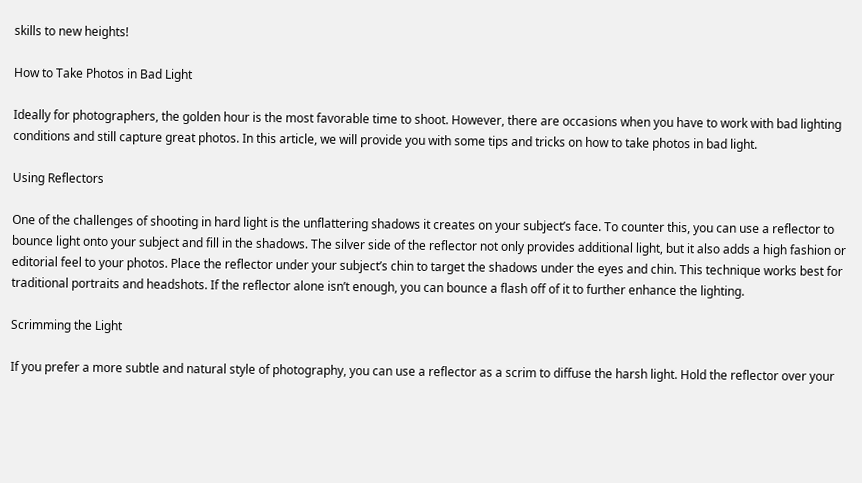skills to new heights!

How to Take Photos in Bad Light

Ideally for photographers, the golden hour is the most favorable time to shoot. However, there are occasions when you have to work with bad lighting conditions and still capture great photos. In this article, we will provide you with some tips and tricks on how to take photos in bad light.

Using Reflectors

One of the challenges of shooting in hard light is the unflattering shadows it creates on your subject’s face. To counter this, you can use a reflector to bounce light onto your subject and fill in the shadows. The silver side of the reflector not only provides additional light, but it also adds a high fashion or editorial feel to your photos. Place the reflector under your subject’s chin to target the shadows under the eyes and chin. This technique works best for traditional portraits and headshots. If the reflector alone isn’t enough, you can bounce a flash off of it to further enhance the lighting.

Scrimming the Light

If you prefer a more subtle and natural style of photography, you can use a reflector as a scrim to diffuse the harsh light. Hold the reflector over your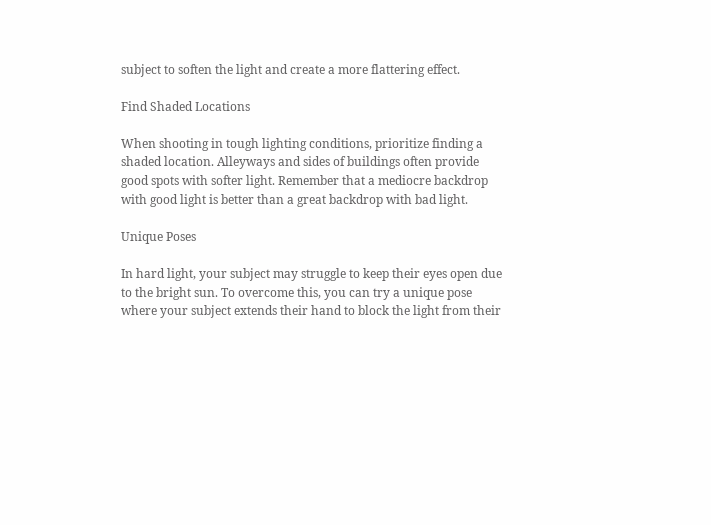subject to soften the light and create a more flattering effect.

Find Shaded Locations

When shooting in tough lighting conditions, prioritize finding a shaded location. Alleyways and sides of buildings often provide good spots with softer light. Remember that a mediocre backdrop with good light is better than a great backdrop with bad light.

Unique Poses

In hard light, your subject may struggle to keep their eyes open due to the bright sun. To overcome this, you can try a unique pose where your subject extends their hand to block the light from their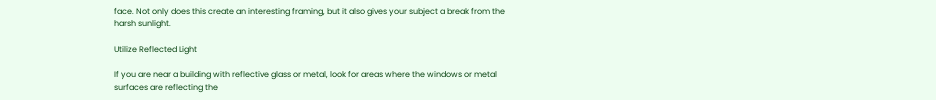face. Not only does this create an interesting framing, but it also gives your subject a break from the harsh sunlight.

Utilize Reflected Light

If you are near a building with reflective glass or metal, look for areas where the windows or metal surfaces are reflecting the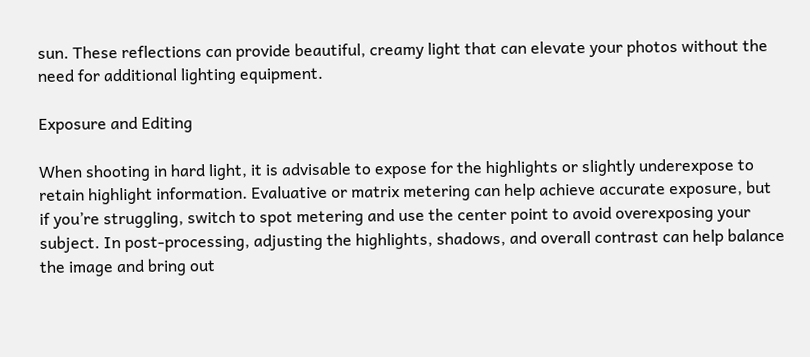sun. These reflections can provide beautiful, creamy light that can elevate your photos without the need for additional lighting equipment.

Exposure and Editing

When shooting in hard light, it is advisable to expose for the highlights or slightly underexpose to retain highlight information. Evaluative or matrix metering can help achieve accurate exposure, but if you’re struggling, switch to spot metering and use the center point to avoid overexposing your subject. In post-processing, adjusting the highlights, shadows, and overall contrast can help balance the image and bring out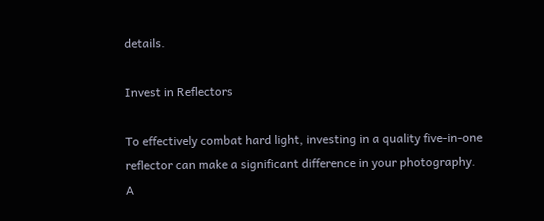details.

Invest in Reflectors

To effectively combat hard light, investing in a quality five-in-one reflector can make a significant difference in your photography. A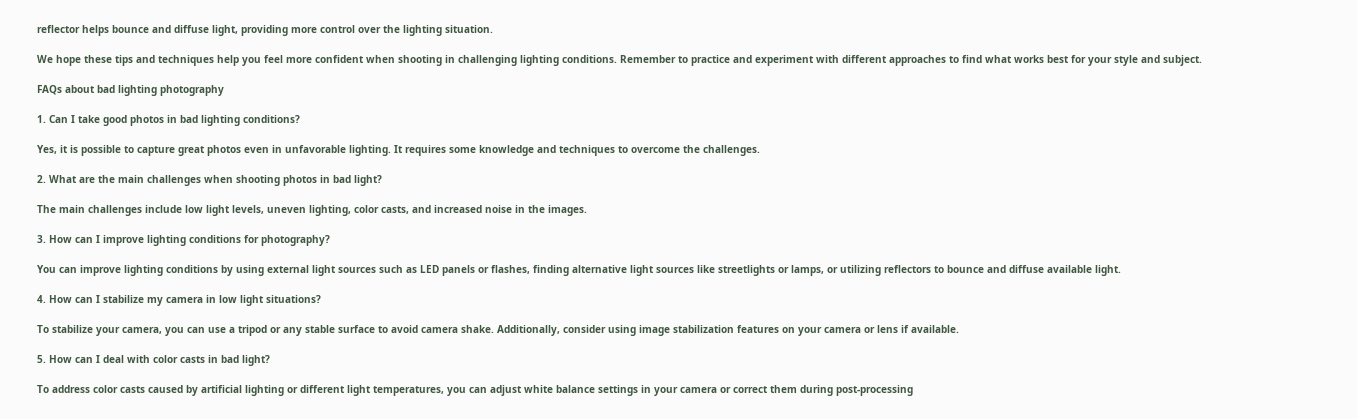reflector helps bounce and diffuse light, providing more control over the lighting situation.

We hope these tips and techniques help you feel more confident when shooting in challenging lighting conditions. Remember to practice and experiment with different approaches to find what works best for your style and subject.

FAQs about bad lighting photography

1. Can I take good photos in bad lighting conditions?

Yes, it is possible to capture great photos even in unfavorable lighting. It requires some knowledge and techniques to overcome the challenges.

2. What are the main challenges when shooting photos in bad light?

The main challenges include low light levels, uneven lighting, color casts, and increased noise in the images.

3. How can I improve lighting conditions for photography?

You can improve lighting conditions by using external light sources such as LED panels or flashes, finding alternative light sources like streetlights or lamps, or utilizing reflectors to bounce and diffuse available light.

4. How can I stabilize my camera in low light situations?

To stabilize your camera, you can use a tripod or any stable surface to avoid camera shake. Additionally, consider using image stabilization features on your camera or lens if available.

5. How can I deal with color casts in bad light?

To address color casts caused by artificial lighting or different light temperatures, you can adjust white balance settings in your camera or correct them during post-processing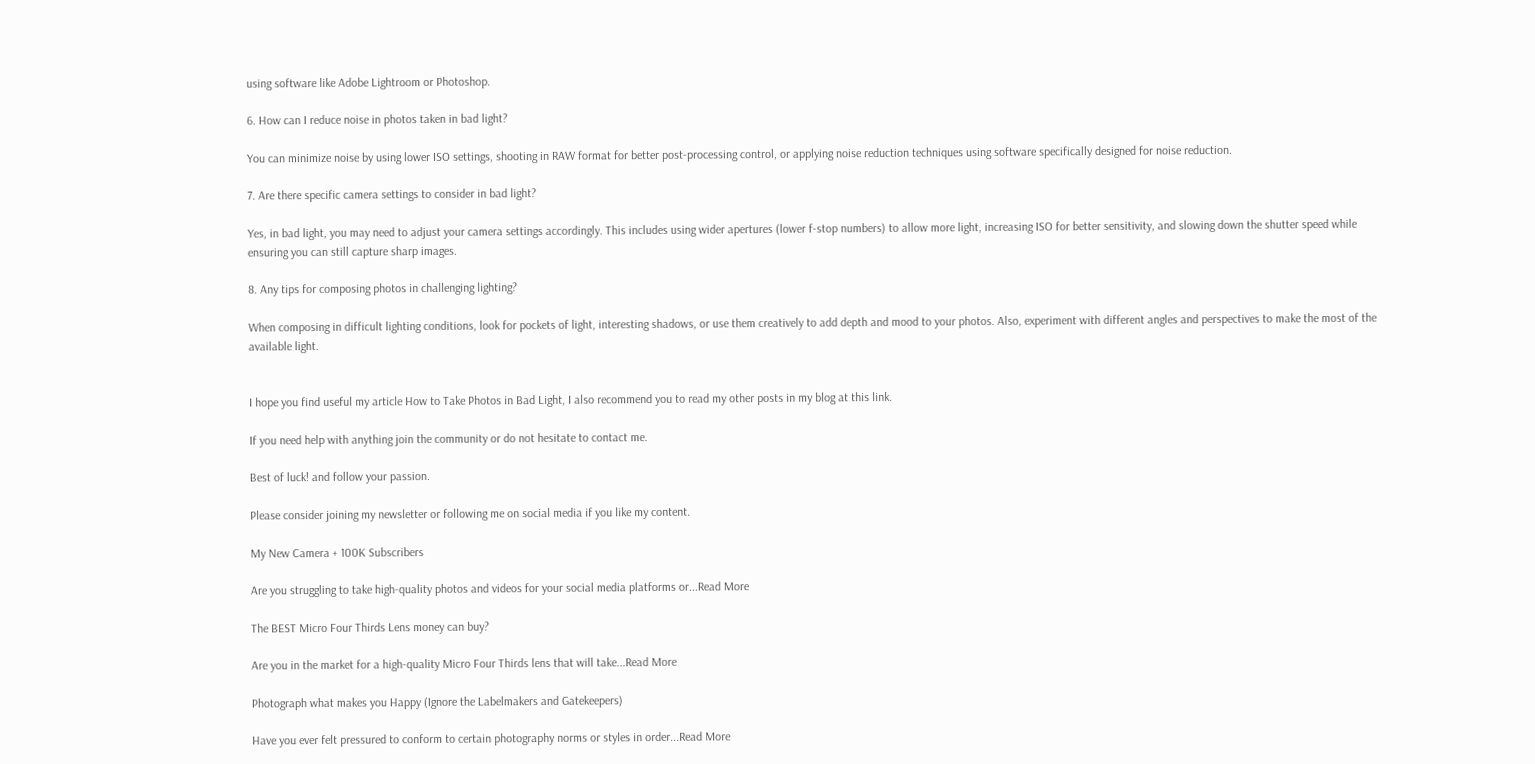using software like Adobe Lightroom or Photoshop.

6. How can I reduce noise in photos taken in bad light?

You can minimize noise by using lower ISO settings, shooting in RAW format for better post-processing control, or applying noise reduction techniques using software specifically designed for noise reduction.

7. Are there specific camera settings to consider in bad light?

Yes, in bad light, you may need to adjust your camera settings accordingly. This includes using wider apertures (lower f-stop numbers) to allow more light, increasing ISO for better sensitivity, and slowing down the shutter speed while ensuring you can still capture sharp images.

8. Any tips for composing photos in challenging lighting?

When composing in difficult lighting conditions, look for pockets of light, interesting shadows, or use them creatively to add depth and mood to your photos. Also, experiment with different angles and perspectives to make the most of the available light.


I hope you find useful my article How to Take Photos in Bad Light, I also recommend you to read my other posts in my blog at this link.

If you need help with anything join the community or do not hesitate to contact me.

Best of luck! and follow your passion.

Please consider joining my newsletter or following me on social media if you like my content.

My New Camera + 100K Subscribers

Are you struggling to take high-quality photos and videos for your social media platforms or...Read More

The BEST Micro Four Thirds Lens money can buy?

Are you in the market for a high-quality Micro Four Thirds lens that will take...Read More

Photograph what makes you Happy (Ignore the Labelmakers and Gatekeepers)

Have you ever felt pressured to conform to certain photography norms or styles in order...Read More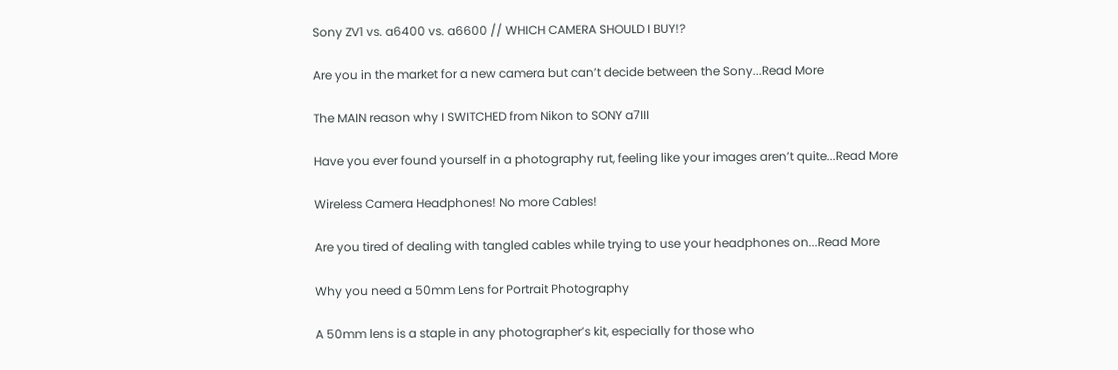Sony ZV1 vs. a6400 vs. a6600 // WHICH CAMERA SHOULD I BUY!?

Are you in the market for a new camera but can’t decide between the Sony...Read More

The MAIN reason why I SWITCHED from Nikon to SONY a7III

Have you ever found yourself in a photography rut, feeling like your images aren’t quite...Read More

Wireless Camera Headphones! No more Cables!

Are you tired of dealing with tangled cables while trying to use your headphones on...Read More

Why you need a 50mm Lens for Portrait Photography

A 50mm lens is a staple in any photographer’s kit, especially for those who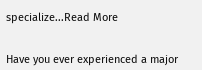specialize...Read More


Have you ever experienced a major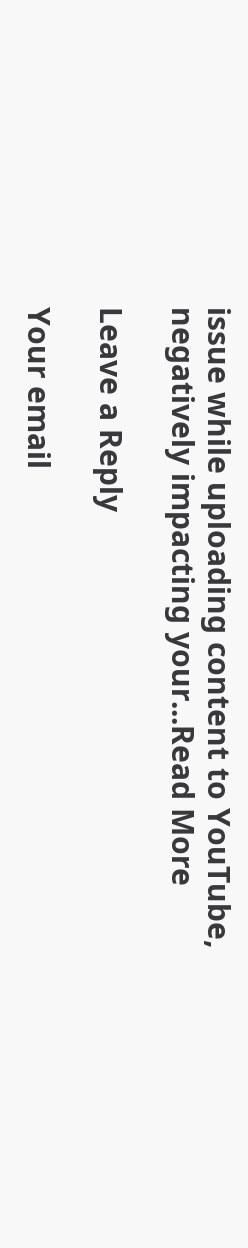issue while uploading content to YouTube, negatively impacting your...Read More

Leave a Reply

Your email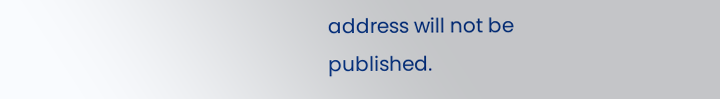address will not be published.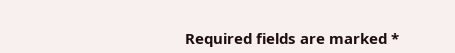Required fields are marked *